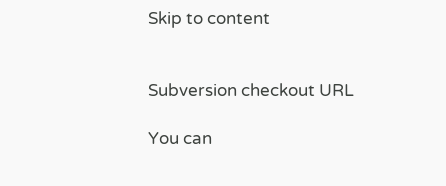Skip to content


Subversion checkout URL

You can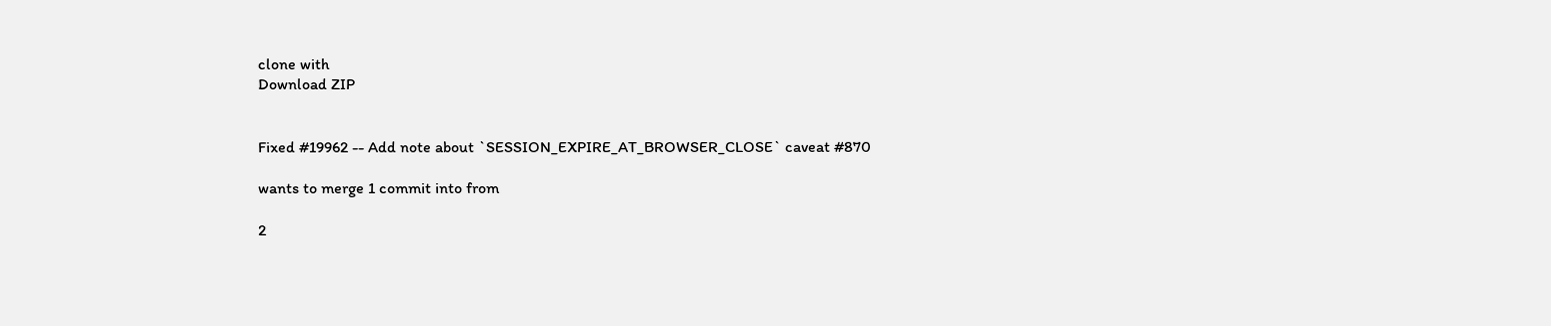clone with
Download ZIP


Fixed #19962 -- Add note about `SESSION_EXPIRE_AT_BROWSER_CLOSE` caveat #870

wants to merge 1 commit into from

2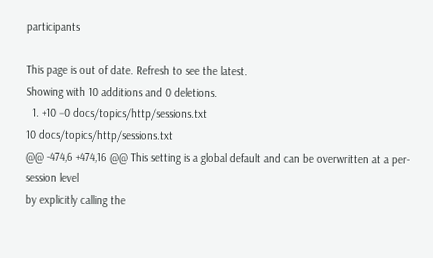participants

This page is out of date. Refresh to see the latest.
Showing with 10 additions and 0 deletions.
  1. +10 −0 docs/topics/http/sessions.txt
10 docs/topics/http/sessions.txt
@@ -474,6 +474,16 @@ This setting is a global default and can be overwritten at a per-session level
by explicitly calling the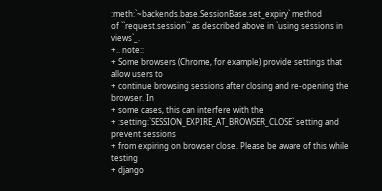:meth:`~backends.base.SessionBase.set_expiry` method
of ``request.session`` as described above in `using sessions in views`_.
+.. note::
+ Some browsers (Chrome, for example) provide settings that allow users to
+ continue browsing sessions after closing and re-opening the browser. In
+ some cases, this can interfere with the
+ :setting:`SESSION_EXPIRE_AT_BROWSER_CLOSE` setting and prevent sessions
+ from expiring on browser close. Please be aware of this while testing
+ django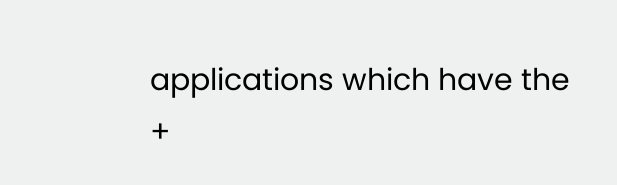applications which have the
+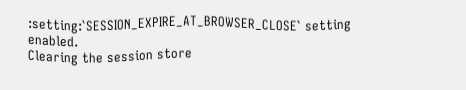:setting:`SESSION_EXPIRE_AT_BROWSER_CLOSE` setting enabled.
Clearing the session store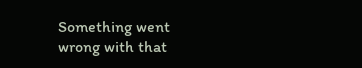Something went wrong with that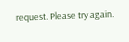request. Please try again.